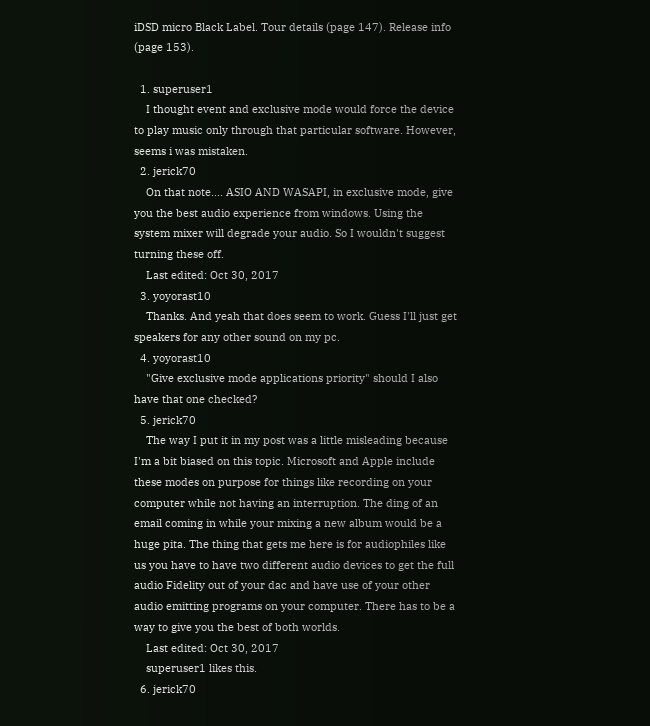iDSD micro Black Label. Tour details (page 147). Release info (page 153).

  1. superuser1
    I thought event and exclusive mode would force the device to play music only through that particular software. However, seems i was mistaken.
  2. jerick70
    On that note.... ASIO AND WASAPI, in exclusive mode, give you the best audio experience from windows. Using the system mixer will degrade your audio. So I wouldn't suggest turning these off.
    Last edited: Oct 30, 2017
  3. yoyorast10
    Thanks. And yeah that does seem to work. Guess I'll just get speakers for any other sound on my pc.
  4. yoyorast10
    "Give exclusive mode applications priority" should I also have that one checked?
  5. jerick70
    The way I put it in my post was a little misleading because I'm a bit biased on this topic. Microsoft and Apple include these modes on purpose for things like recording on your computer while not having an interruption. The ding of an email coming in while your mixing a new album would be a huge pita. The thing that gets me here is for audiophiles like us you have to have two different audio devices to get the full audio Fidelity out of your dac and have use of your other audio emitting programs on your computer. There has to be a way to give you the best of both worlds.
    Last edited: Oct 30, 2017
    superuser1 likes this.
  6. jerick70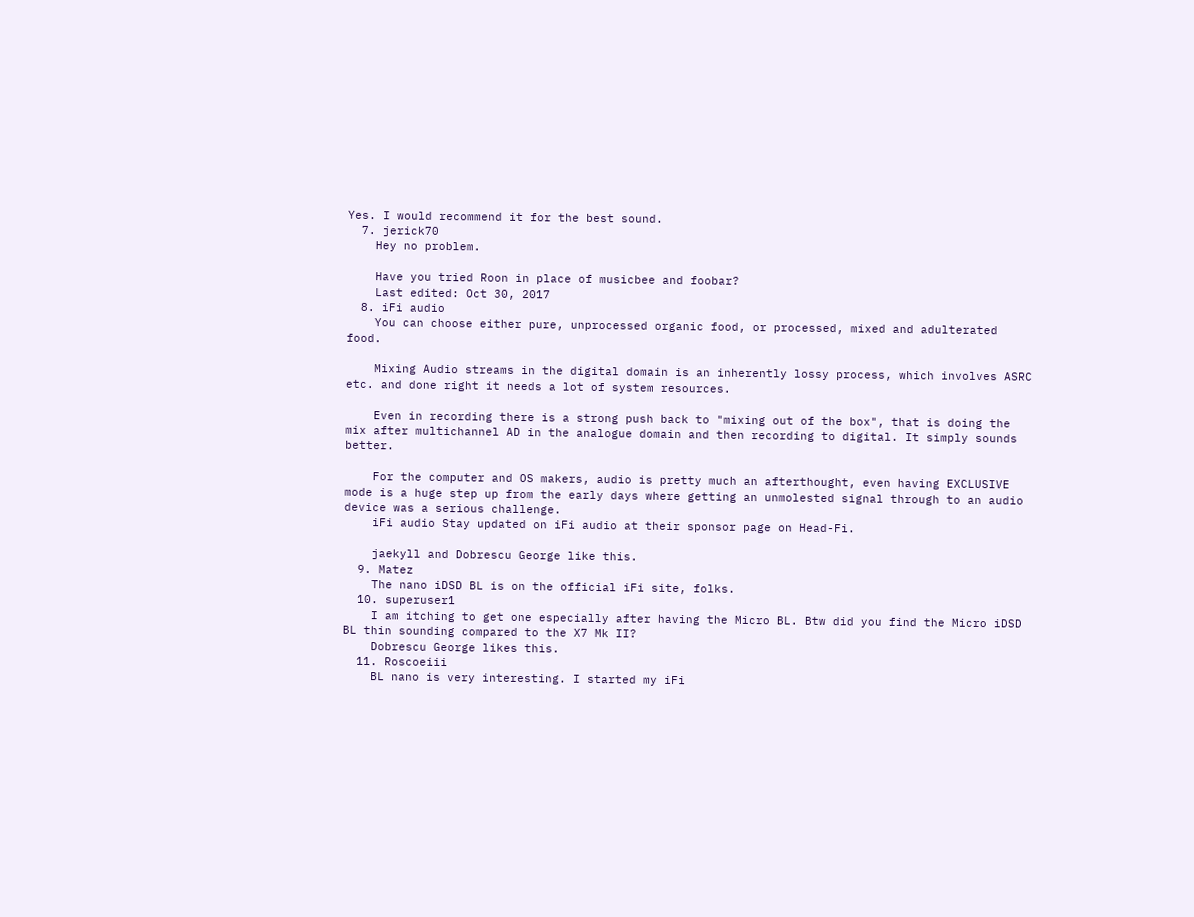Yes. I would recommend it for the best sound.
  7. jerick70
    Hey no problem.

    Have you tried Roon in place of musicbee and foobar?
    Last edited: Oct 30, 2017
  8. iFi audio
    You can choose either pure, unprocessed organic food, or processed, mixed and adulterated food.

    Mixing Audio streams in the digital domain is an inherently lossy process, which involves ASRC etc. and done right it needs a lot of system resources.

    Even in recording there is a strong push back to "mixing out of the box", that is doing the mix after multichannel AD in the analogue domain and then recording to digital. It simply sounds better.

    For the computer and OS makers, audio is pretty much an afterthought, even having EXCLUSIVE mode is a huge step up from the early days where getting an unmolested signal through to an audio device was a serious challenge.
    iFi audio Stay updated on iFi audio at their sponsor page on Head-Fi.

    jaekyll and Dobrescu George like this.
  9. Matez
    The nano iDSD BL is on the official iFi site, folks.
  10. superuser1
    I am itching to get one especially after having the Micro BL. Btw did you find the Micro iDSD BL thin sounding compared to the X7 Mk II?
    Dobrescu George likes this.
  11. Roscoeiii
    BL nano is very interesting. I started my iFi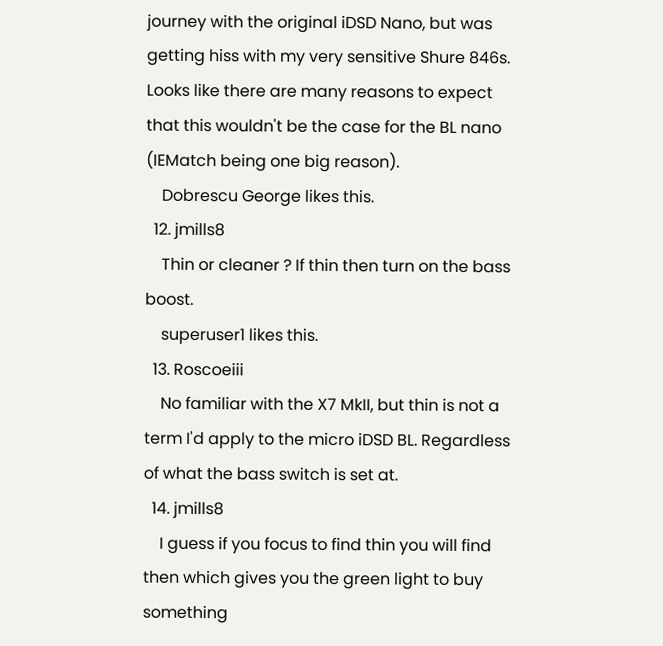journey with the original iDSD Nano, but was getting hiss with my very sensitive Shure 846s. Looks like there are many reasons to expect that this wouldn't be the case for the BL nano (IEMatch being one big reason).
    Dobrescu George likes this.
  12. jmills8
    Thin or cleaner ? If thin then turn on the bass boost.
    superuser1 likes this.
  13. Roscoeiii
    No familiar with the X7 MkII, but thin is not a term I'd apply to the micro iDSD BL. Regardless of what the bass switch is set at.
  14. jmills8
    I guess if you focus to find thin you will find then which gives you the green light to buy something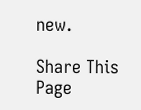new.

Share This Page